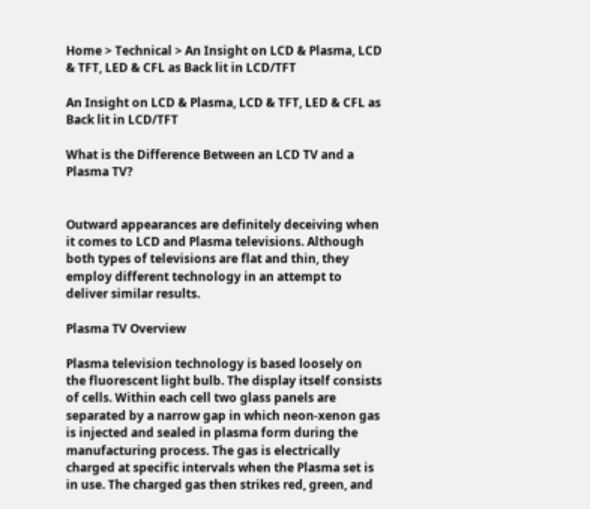Home > Technical > An Insight on LCD & Plasma, LCD & TFT, LED & CFL as Back lit in LCD/TFT

An Insight on LCD & Plasma, LCD & TFT, LED & CFL as Back lit in LCD/TFT

What is the Difference Between an LCD TV and a Plasma TV?


Outward appearances are definitely deceiving when it comes to LCD and Plasma televisions. Although both types of televisions are flat and thin, they employ different technology in an attempt to deliver similar results.

Plasma TV Overview

Plasma television technology is based loosely on the fluorescent light bulb. The display itself consists of cells. Within each cell two glass panels are separated by a narrow gap in which neon-xenon gas is injected and sealed in plasma form during the manufacturing process. The gas is electrically charged at specific intervals when the Plasma set is in use. The charged gas then strikes red, green, and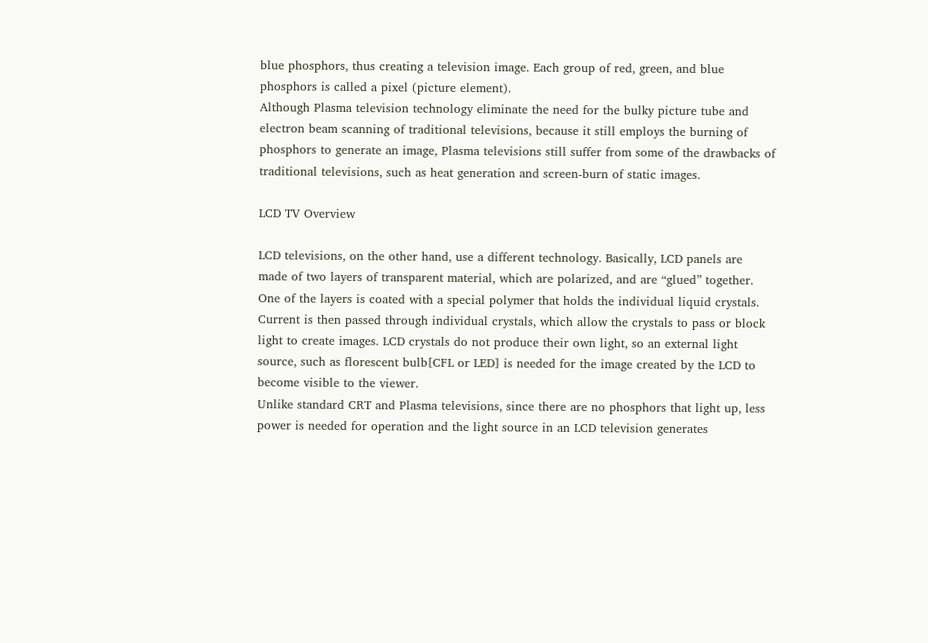blue phosphors, thus creating a television image. Each group of red, green, and blue phosphors is called a pixel (picture element).
Although Plasma television technology eliminate the need for the bulky picture tube and electron beam scanning of traditional televisions, because it still employs the burning of phosphors to generate an image, Plasma televisions still suffer from some of the drawbacks of traditional televisions, such as heat generation and screen-burn of static images.

LCD TV Overview

LCD televisions, on the other hand, use a different technology. Basically, LCD panels are made of two layers of transparent material, which are polarized, and are “glued” together. One of the layers is coated with a special polymer that holds the individual liquid crystals. Current is then passed through individual crystals, which allow the crystals to pass or block light to create images. LCD crystals do not produce their own light, so an external light source, such as florescent bulb[CFL or LED] is needed for the image created by the LCD to become visible to the viewer.
Unlike standard CRT and Plasma televisions, since there are no phosphors that light up, less power is needed for operation and the light source in an LCD television generates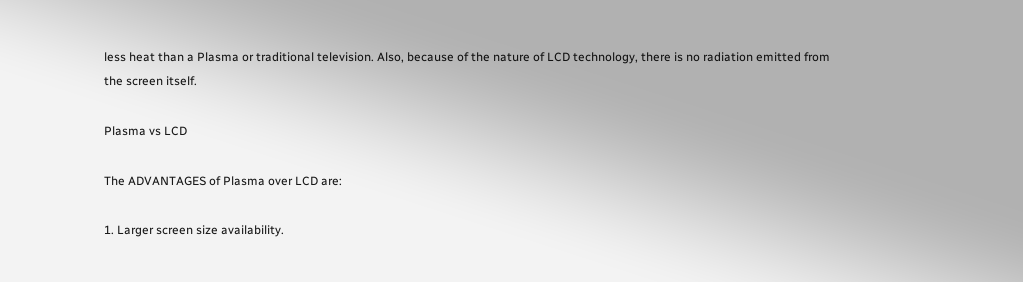less heat than a Plasma or traditional television. Also, because of the nature of LCD technology, there is no radiation emitted from the screen itself.

Plasma vs LCD

The ADVANTAGES of Plasma over LCD are:

1. Larger screen size availability.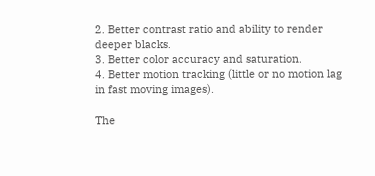2. Better contrast ratio and ability to render deeper blacks.
3. Better color accuracy and saturation.
4. Better motion tracking (little or no motion lag in fast moving images).

The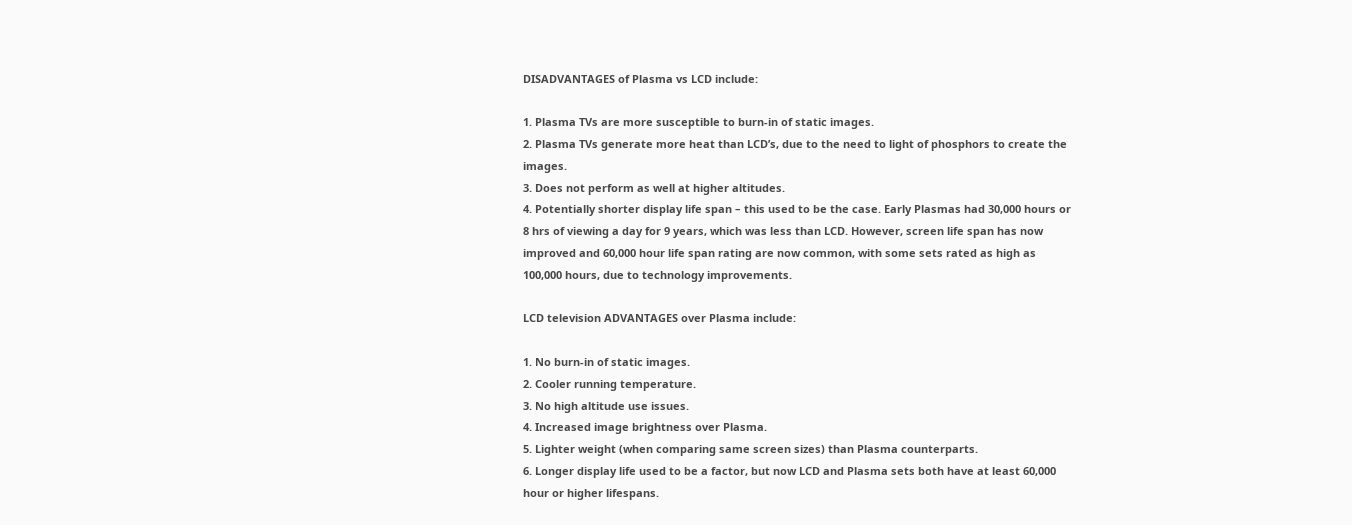DISADVANTAGES of Plasma vs LCD include:

1. Plasma TVs are more susceptible to burn-in of static images.
2. Plasma TVs generate more heat than LCD’s, due to the need to light of phosphors to create the images.
3. Does not perform as well at higher altitudes.
4. Potentially shorter display life span – this used to be the case. Early Plasmas had 30,000 hours or 8 hrs of viewing a day for 9 years, which was less than LCD. However, screen life span has now improved and 60,000 hour life span rating are now common, with some sets rated as high as 100,000 hours, due to technology improvements.

LCD television ADVANTAGES over Plasma include:

1. No burn-in of static images.
2. Cooler running temperature.
3. No high altitude use issues.
4. Increased image brightness over Plasma.
5. Lighter weight (when comparing same screen sizes) than Plasma counterparts.
6. Longer display life used to be a factor, but now LCD and Plasma sets both have at least 60,000 hour or higher lifespans.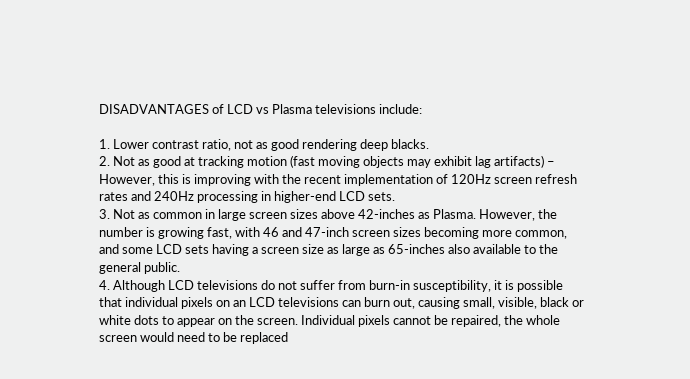DISADVANTAGES of LCD vs Plasma televisions include:

1. Lower contrast ratio, not as good rendering deep blacks.
2. Not as good at tracking motion (fast moving objects may exhibit lag artifacts) – However, this is improving with the recent implementation of 120Hz screen refresh rates and 240Hz processing in higher-end LCD sets.
3. Not as common in large screen sizes above 42-inches as Plasma. However, the number is growing fast, with 46 and 47-inch screen sizes becoming more common, and some LCD sets having a screen size as large as 65-inches also available to the general public.
4. Although LCD televisions do not suffer from burn-in susceptibility, it is possible that individual pixels on an LCD televisions can burn out, causing small, visible, black or white dots to appear on the screen. Individual pixels cannot be repaired, the whole screen would need to be replaced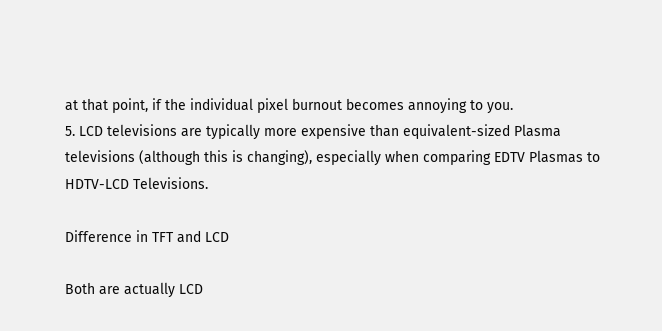at that point, if the individual pixel burnout becomes annoying to you.
5. LCD televisions are typically more expensive than equivalent-sized Plasma televisions (although this is changing), especially when comparing EDTV Plasmas to HDTV-LCD Televisions.

Difference in TFT and LCD

Both are actually LCD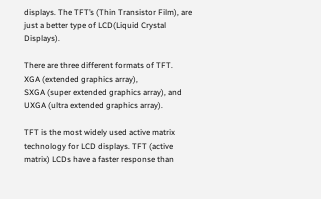displays. The TFT’s (Thin Transistor Film), are just a better type of LCD(Liquid Crystal Displays).

There are three different formats of TFT.
XGA (extended graphics array),
SXGA (super extended graphics array), and
UXGA (ultra extended graphics array).

TFT is the most widely used active matrix technology for LCD displays. TFT (active matrix) LCDs have a faster response than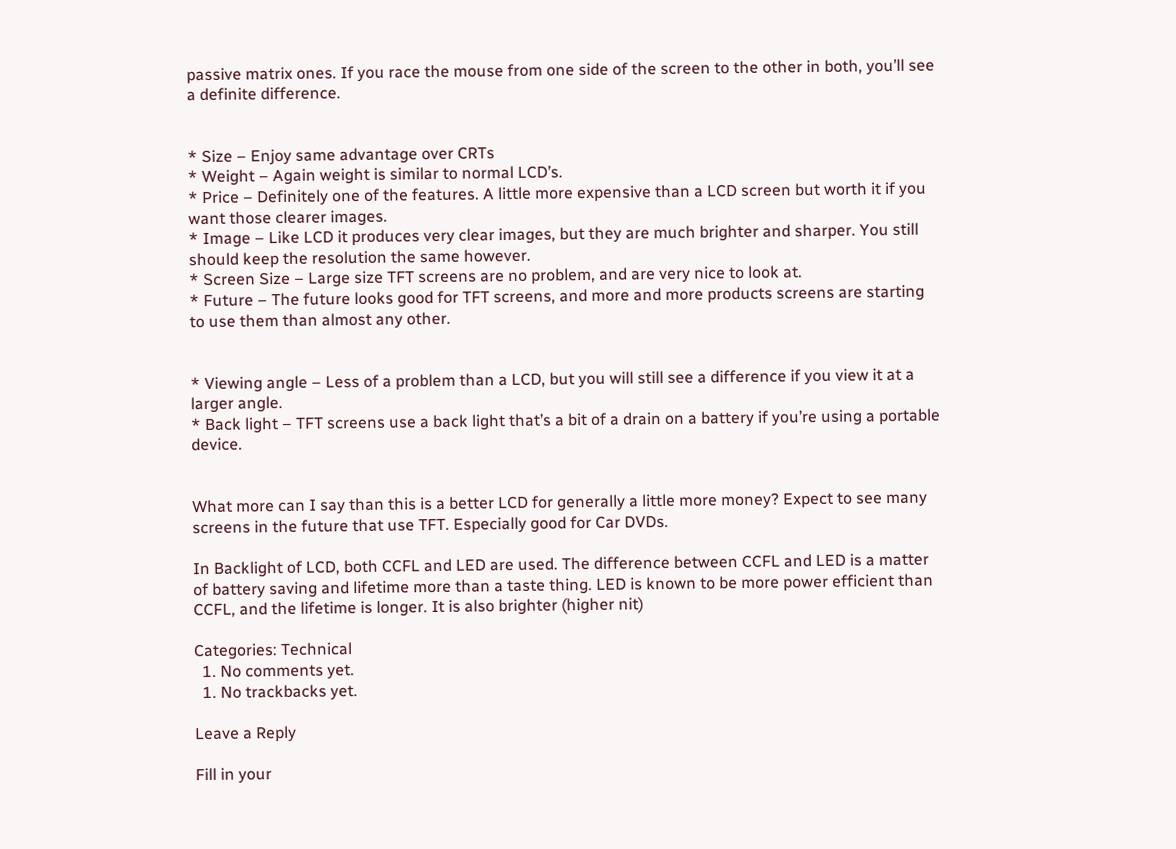passive matrix ones. If you race the mouse from one side of the screen to the other in both, you’ll see a definite difference.


* Size – Enjoy same advantage over CRTs
* Weight – Again weight is similar to normal LCD’s.
* Price – Definitely one of the features. A little more expensive than a LCD screen but worth it if you want those clearer images.
* Image – Like LCD it produces very clear images, but they are much brighter and sharper. You still should keep the resolution the same however.
* Screen Size – Large size TFT screens are no problem, and are very nice to look at.
* Future – The future looks good for TFT screens, and more and more products screens are starting to use them than almost any other.


* Viewing angle – Less of a problem than a LCD, but you will still see a difference if you view it at a larger angle.
* Back light – TFT screens use a back light that’s a bit of a drain on a battery if you’re using a portable device.


What more can I say than this is a better LCD for generally a little more money? Expect to see many screens in the future that use TFT. Especially good for Car DVDs.

In Backlight of LCD, both CCFL and LED are used. The difference between CCFL and LED is a matter of battery saving and lifetime more than a taste thing. LED is known to be more power efficient than CCFL, and the lifetime is longer. It is also brighter (higher nit)

Categories: Technical
  1. No comments yet.
  1. No trackbacks yet.

Leave a Reply

Fill in your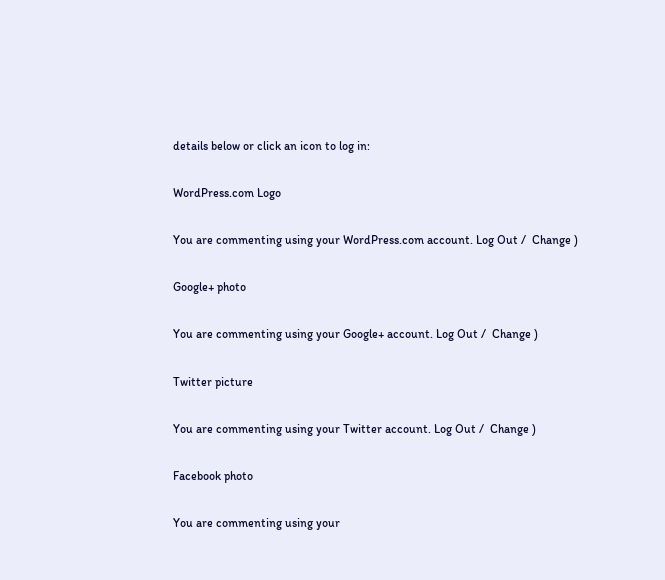details below or click an icon to log in:

WordPress.com Logo

You are commenting using your WordPress.com account. Log Out /  Change )

Google+ photo

You are commenting using your Google+ account. Log Out /  Change )

Twitter picture

You are commenting using your Twitter account. Log Out /  Change )

Facebook photo

You are commenting using your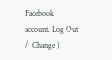Facebook account. Log Out /  Change )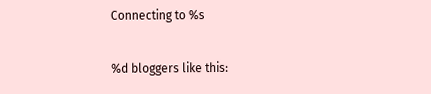Connecting to %s

%d bloggers like this: